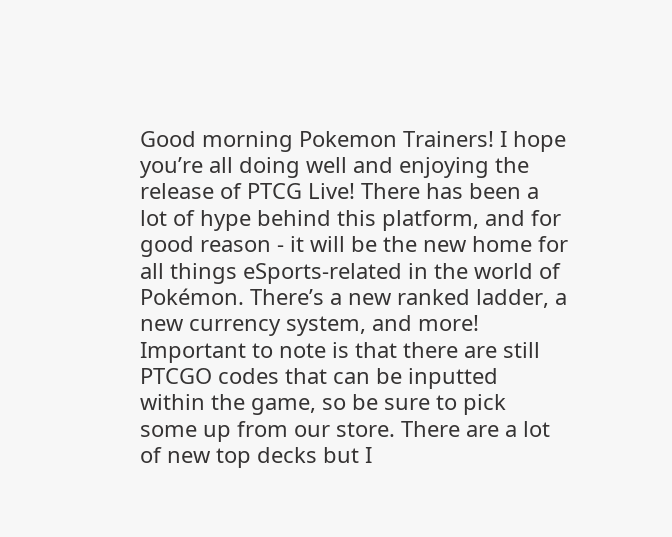Good morning Pokemon Trainers! I hope you’re all doing well and enjoying the release of PTCG Live! There has been a lot of hype behind this platform, and for good reason - it will be the new home for all things eSports-related in the world of Pokémon. There’s a new ranked ladder, a new currency system, and more! Important to note is that there are still PTCGO codes that can be inputted within the game, so be sure to pick some up from our store. There are a lot of new top decks but I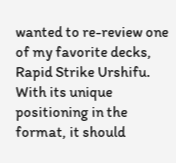wanted to re-review one of my favorite decks, Rapid Strike Urshifu. With its unique positioning in the format, it should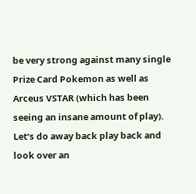be very strong against many single Prize Card Pokemon as well as Arceus VSTAR (which has been seeing an insane amount of play). Let’s do away back play back and look over an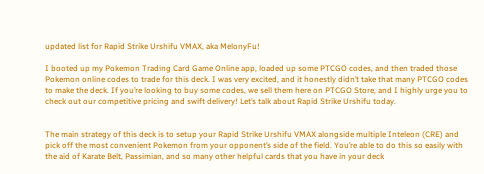updated list for Rapid Strike Urshifu VMAX, aka MelonyFu!

I booted up my Pokemon Trading Card Game Online app, loaded up some PTCGO codes, and then traded those Pokemon online codes to trade for this deck. I was very excited, and it honestly didn’t take that many PTCGO codes to make the deck. If you’re looking to buy some codes, we sell them here on PTCGO Store, and I highly urge you to check out our competitive pricing and swift delivery! Let’s talk about Rapid Strike Urshifu today.


The main strategy of this deck is to setup your Rapid Strike Urshifu VMAX alongside multiple Inteleon (CRE) and pick off the most convenient Pokemon from your opponent’s side of the field. You’re able to do this so easily with the aid of Karate Belt, Passimian, and so many other helpful cards that you have in your deck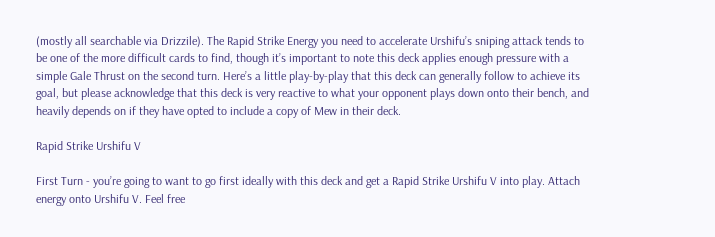(mostly all searchable via Drizzile). The Rapid Strike Energy you need to accelerate Urshifu’s sniping attack tends to be one of the more difficult cards to find, though it’s important to note this deck applies enough pressure with a simple Gale Thrust on the second turn. Here’s a little play-by-play that this deck can generally follow to achieve its goal, but please acknowledge that this deck is very reactive to what your opponent plays down onto their bench, and heavily depends on if they have opted to include a copy of Mew in their deck.

Rapid Strike Urshifu V

First Turn - you’re going to want to go first ideally with this deck and get a Rapid Strike Urshifu V into play. Attach energy onto Urshifu V. Feel free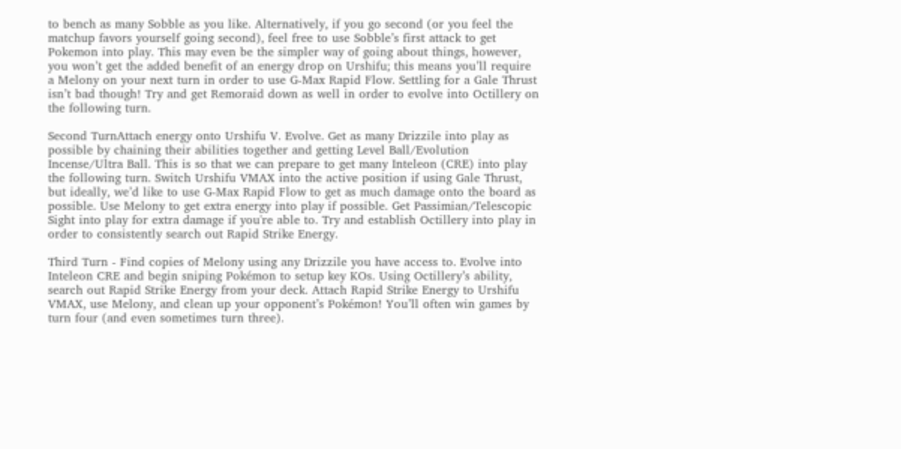to bench as many Sobble as you like. Alternatively, if you go second (or you feel the matchup favors yourself going second), feel free to use Sobble’s first attack to get Pokemon into play. This may even be the simpler way of going about things, however, you won’t get the added benefit of an energy drop on Urshifu; this means you’ll require a Melony on your next turn in order to use G-Max Rapid Flow. Settling for a Gale Thrust isn’t bad though! Try and get Remoraid down as well in order to evolve into Octillery on the following turn.

Second TurnAttach energy onto Urshifu V. Evolve. Get as many Drizzile into play as possible by chaining their abilities together and getting Level Ball/Evolution Incense/Ultra Ball. This is so that we can prepare to get many Inteleon (CRE) into play the following turn. Switch Urshifu VMAX into the active position if using Gale Thrust, but ideally, we’d like to use G-Max Rapid Flow to get as much damage onto the board as possible. Use Melony to get extra energy into play if possible. Get Passimian/Telescopic Sight into play for extra damage if you're able to. Try and establish Octillery into play in order to consistently search out Rapid Strike Energy.

Third Turn - Find copies of Melony using any Drizzile you have access to. Evolve into Inteleon CRE and begin sniping Pokémon to setup key KOs. Using Octillery’s ability, search out Rapid Strike Energy from your deck. Attach Rapid Strike Energy to Urshifu VMAX, use Melony, and clean up your opponent’s Pokémon! You’ll often win games by turn four (and even sometimes turn three).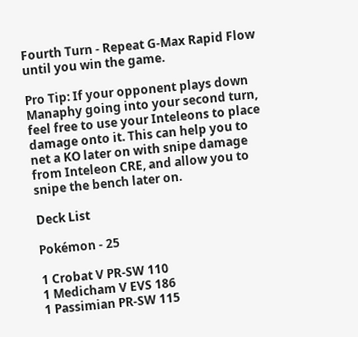Fourth Turn - Repeat G-Max Rapid Flow until you win the game.

Pro Tip: If your opponent plays down Manaphy going into your second turn, feel free to use your Inteleons to place damage onto it. This can help you to net a KO later on with snipe damage from Inteleon CRE, and allow you to snipe the bench later on.

Deck List

Pokémon - 25

1 Crobat V PR-SW 110
1 Medicham V EVS 186
1 Passimian PR-SW 115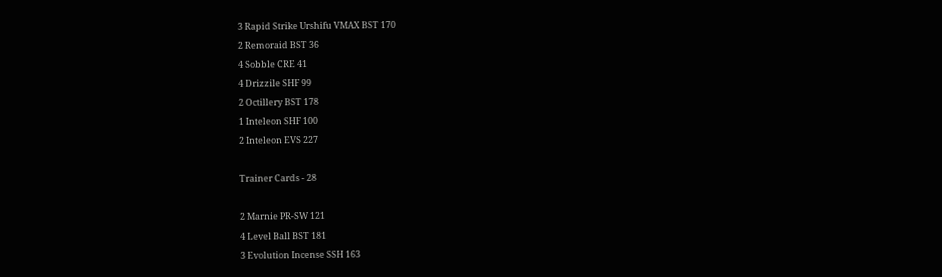3 Rapid Strike Urshifu VMAX BST 170
2 Remoraid BST 36
4 Sobble CRE 41
4 Drizzile SHF 99
2 Octillery BST 178
1 Inteleon SHF 100
2 Inteleon EVS 227

Trainer Cards - 28

2 Marnie PR-SW 121
4 Level Ball BST 181
3 Evolution Incense SSH 163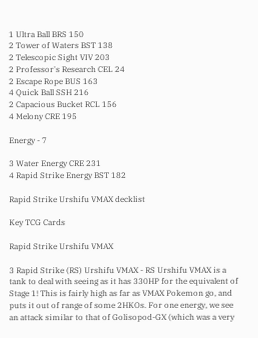1 Ultra Ball BRS 150
2 Tower of Waters BST 138
2 Telescopic Sight VIV 203
2 Professor's Research CEL 24
2 Escape Rope BUS 163
4 Quick Ball SSH 216
2 Capacious Bucket RCL 156
4 Melony CRE 195

Energy - 7

3 Water Energy CRE 231
4 Rapid Strike Energy BST 182

Rapid Strike Urshifu VMAX decklist

Key TCG Cards

Rapid Strike Urshifu VMAX

3 Rapid Strike (RS) Urshifu VMAX - RS Urshifu VMAX is a tank to deal with seeing as it has 330HP for the equivalent of Stage 1! This is fairly high as far as VMAX Pokemon go, and puts it out of range of some 2HKOs. For one energy, we see an attack similar to that of Golisopod-GX (which was a very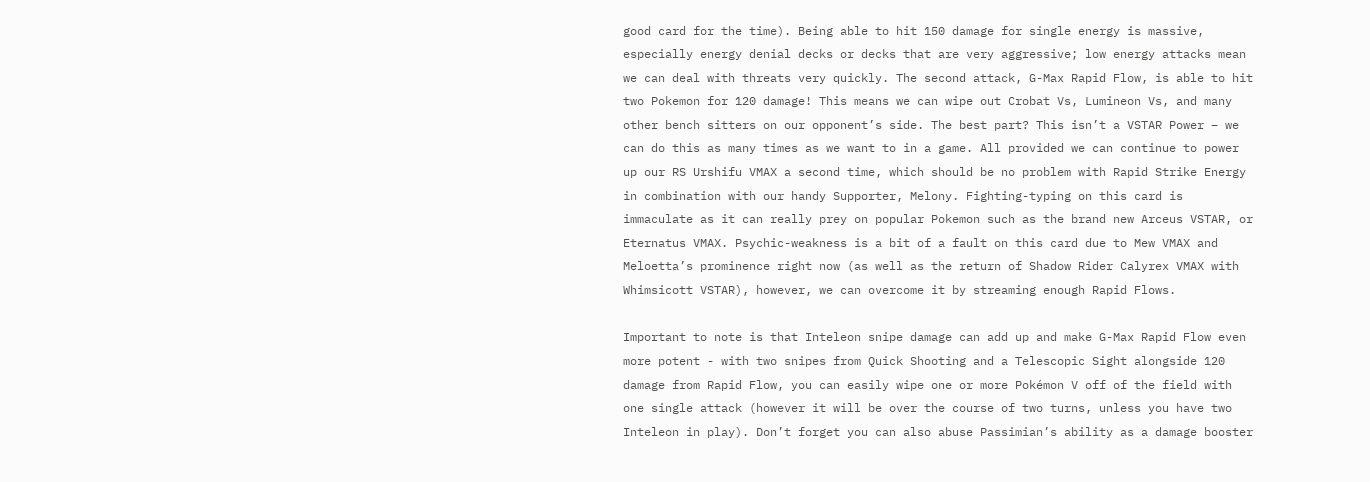good card for the time). Being able to hit 150 damage for single energy is massive, especially energy denial decks or decks that are very aggressive; low energy attacks mean we can deal with threats very quickly. The second attack, G-Max Rapid Flow, is able to hit two Pokemon for 120 damage! This means we can wipe out Crobat Vs, Lumineon Vs, and many other bench sitters on our opponent’s side. The best part? This isn’t a VSTAR Power – we can do this as many times as we want to in a game. All provided we can continue to power up our RS Urshifu VMAX a second time, which should be no problem with Rapid Strike Energy in combination with our handy Supporter, Melony. Fighting-typing on this card is immaculate as it can really prey on popular Pokemon such as the brand new Arceus VSTAR, or Eternatus VMAX. Psychic-weakness is a bit of a fault on this card due to Mew VMAX and Meloetta’s prominence right now (as well as the return of Shadow Rider Calyrex VMAX with Whimsicott VSTAR), however, we can overcome it by streaming enough Rapid Flows.

Important to note is that Inteleon snipe damage can add up and make G-Max Rapid Flow even more potent - with two snipes from Quick Shooting and a Telescopic Sight alongside 120 damage from Rapid Flow, you can easily wipe one or more Pokémon V off of the field with one single attack (however it will be over the course of two turns, unless you have two Inteleon in play). Don’t forget you can also abuse Passimian’s ability as a damage booster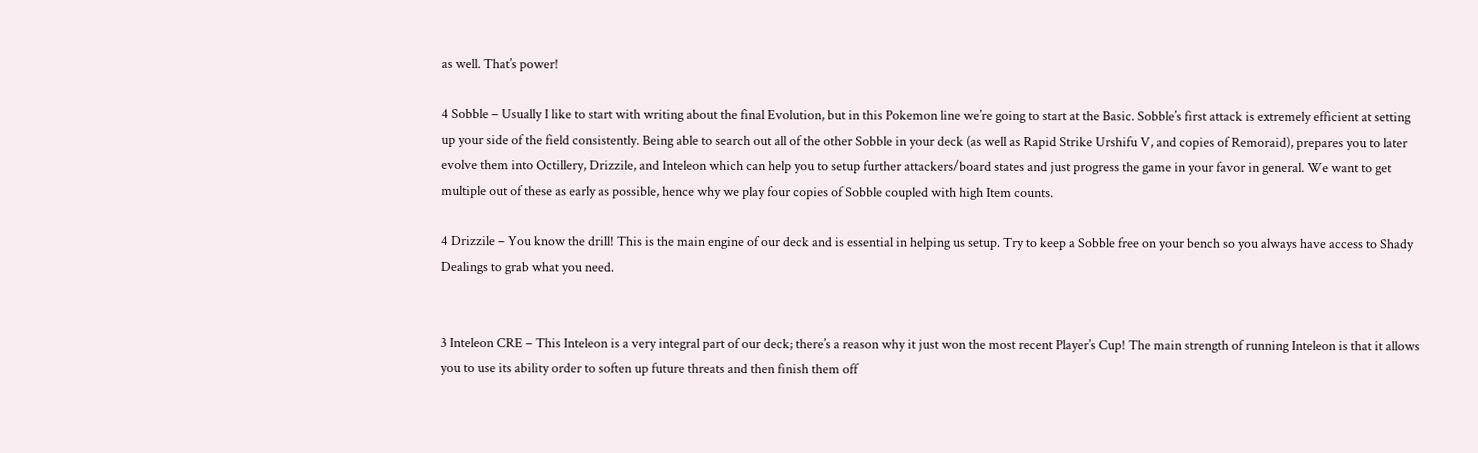as well. That’s power!

4 Sobble – Usually I like to start with writing about the final Evolution, but in this Pokemon line we’re going to start at the Basic. Sobble’s first attack is extremely efficient at setting up your side of the field consistently. Being able to search out all of the other Sobble in your deck (as well as Rapid Strike Urshifu V, and copies of Remoraid), prepares you to later evolve them into Octillery, Drizzile, and Inteleon which can help you to setup further attackers/board states and just progress the game in your favor in general. We want to get multiple out of these as early as possible, hence why we play four copies of Sobble coupled with high Item counts.

4 Drizzile – You know the drill! This is the main engine of our deck and is essential in helping us setup. Try to keep a Sobble free on your bench so you always have access to Shady Dealings to grab what you need.


3 Inteleon CRE – This Inteleon is a very integral part of our deck; there’s a reason why it just won the most recent Player’s Cup! The main strength of running Inteleon is that it allows you to use its ability order to soften up future threats and then finish them off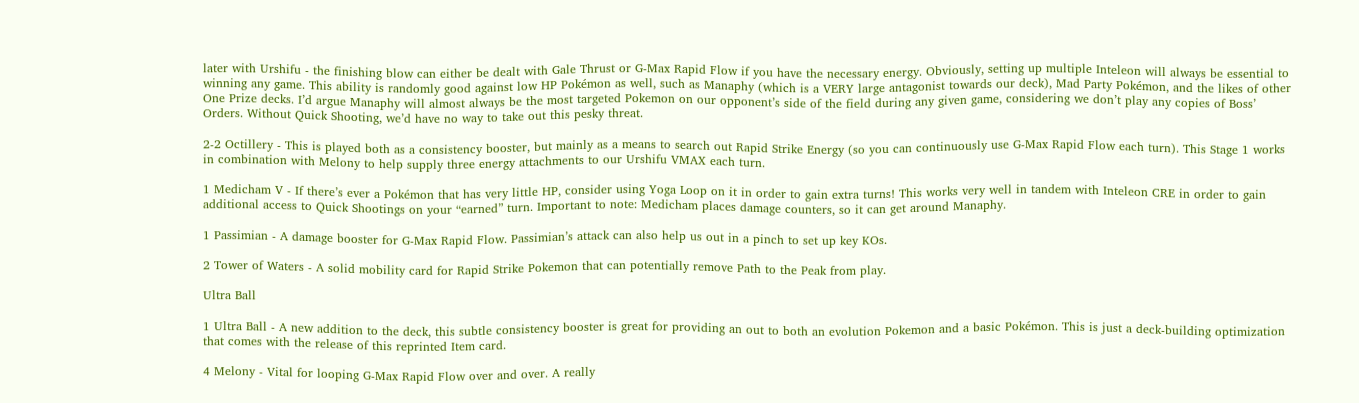later with Urshifu - the finishing blow can either be dealt with Gale Thrust or G-Max Rapid Flow if you have the necessary energy. Obviously, setting up multiple Inteleon will always be essential to winning any game. This ability is randomly good against low HP Pokémon as well, such as Manaphy (which is a VERY large antagonist towards our deck), Mad Party Pokémon, and the likes of other One Prize decks. I’d argue Manaphy will almost always be the most targeted Pokemon on our opponent’s side of the field during any given game, considering we don’t play any copies of Boss’ Orders. Without Quick Shooting, we’d have no way to take out this pesky threat.

2-2 Octillery - This is played both as a consistency booster, but mainly as a means to search out Rapid Strike Energy (so you can continuously use G-Max Rapid Flow each turn). This Stage 1 works in combination with Melony to help supply three energy attachments to our Urshifu VMAX each turn.

1 Medicham V - If there’s ever a Pokémon that has very little HP, consider using Yoga Loop on it in order to gain extra turns! This works very well in tandem with Inteleon CRE in order to gain additional access to Quick Shootings on your “earned” turn. Important to note: Medicham places damage counters, so it can get around Manaphy.

1 Passimian - A damage booster for G-Max Rapid Flow. Passimian’s attack can also help us out in a pinch to set up key KOs.

2 Tower of Waters - A solid mobility card for Rapid Strike Pokemon that can potentially remove Path to the Peak from play.

Ultra Ball

1 Ultra Ball - A new addition to the deck, this subtle consistency booster is great for providing an out to both an evolution Pokemon and a basic Pokémon. This is just a deck-building optimization that comes with the release of this reprinted Item card.

4 Melony - Vital for looping G-Max Rapid Flow over and over. A really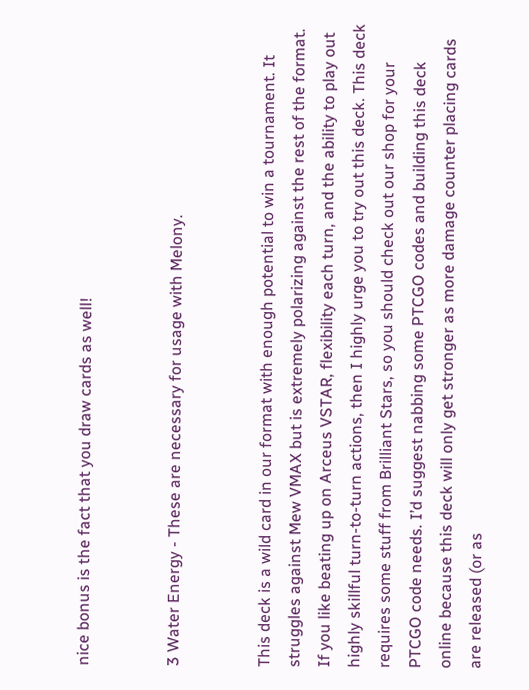nice bonus is the fact that you draw cards as well!


3 Water Energy - These are necessary for usage with Melony.


This deck is a wild card in our format with enough potential to win a tournament. It struggles against Mew VMAX but is extremely polarizing against the rest of the format. If you like beating up on Arceus VSTAR, flexibility each turn, and the ability to play out highly skillful turn-to-turn actions, then I highly urge you to try out this deck. This deck requires some stuff from Brilliant Stars, so you should check out our shop for your PTCGO code needs. I’d suggest nabbing some PTCGO codes and building this deck online because this deck will only get stronger as more damage counter placing cards are released (or as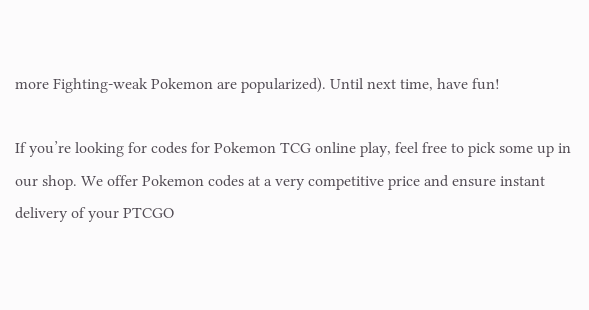more Fighting-weak Pokemon are popularized). Until next time, have fun!

If you’re looking for codes for Pokemon TCG online play, feel free to pick some up in our shop. We offer Pokemon codes at a very competitive price and ensure instant delivery of your PTCGO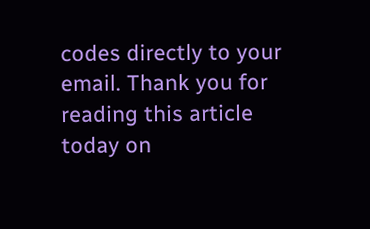codes directly to your email. Thank you for reading this article today on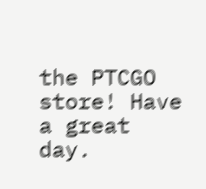the PTCGO store! Have a great day.